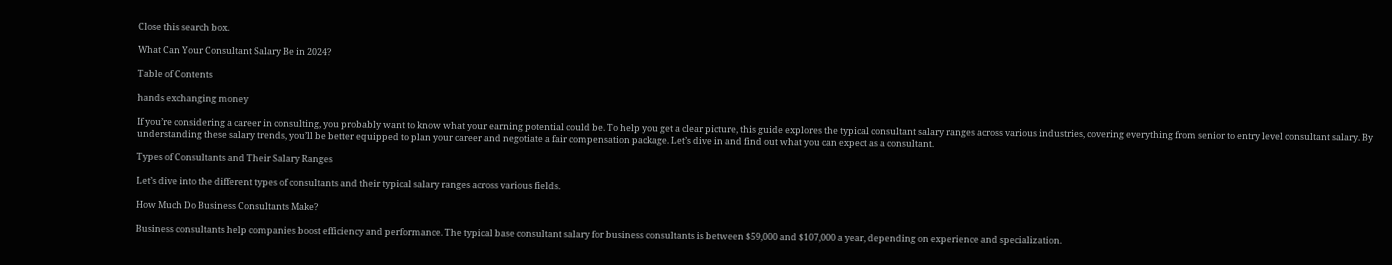Close this search box.

What Can Your Consultant Salary Be in 2024?

Table of Contents

hands exchanging money

If you’re considering a career in consulting, you probably want to know what your earning potential could be. To help you get a clear picture, this guide explores the typical consultant salary ranges across various industries, covering everything from senior to entry level consultant salary. By understanding these salary trends, you’ll be better equipped to plan your career and negotiate a fair compensation package. Let’s dive in and find out what you can expect as a consultant.

Types of Consultants and Their Salary Ranges

Let’s dive into the different types of consultants and their typical salary ranges across various fields.

How Much Do Business Consultants Make?

Business consultants help companies boost efficiency and performance. The typical base consultant salary for business consultants is between $59,000 and $107,000 a year, depending on experience and specialization.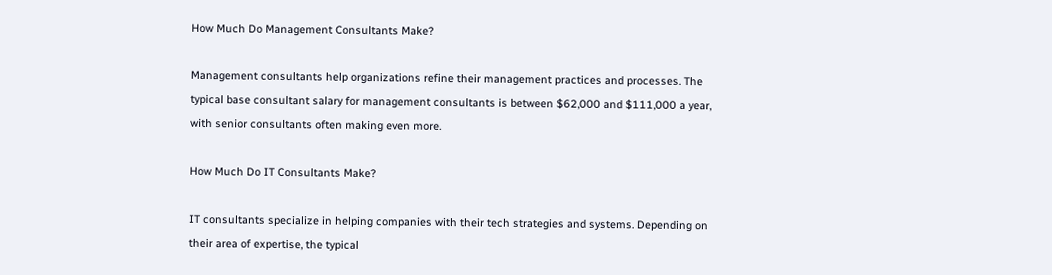How Much Do Management Consultants Make?

Management consultants help organizations refine their management practices and processes. The typical base consultant salary for management consultants is between $62,000 and $111,000 a year, with senior consultants often making even more.

How Much Do IT Consultants Make?

IT consultants specialize in helping companies with their tech strategies and systems. Depending on their area of expertise, the typical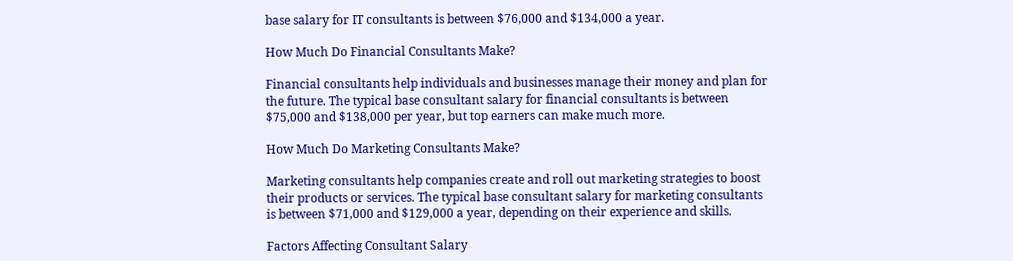base salary for IT consultants is between $76,000 and $134,000 a year.

How Much Do Financial Consultants Make?

Financial consultants help individuals and businesses manage their money and plan for the future. The typical base consultant salary for financial consultants is between $75,000 and $138,000 per year, but top earners can make much more.

How Much Do Marketing Consultants Make?

Marketing consultants help companies create and roll out marketing strategies to boost their products or services. The typical base consultant salary for marketing consultants is between $71,000 and $129,000 a year, depending on their experience and skills.

Factors Affecting Consultant Salary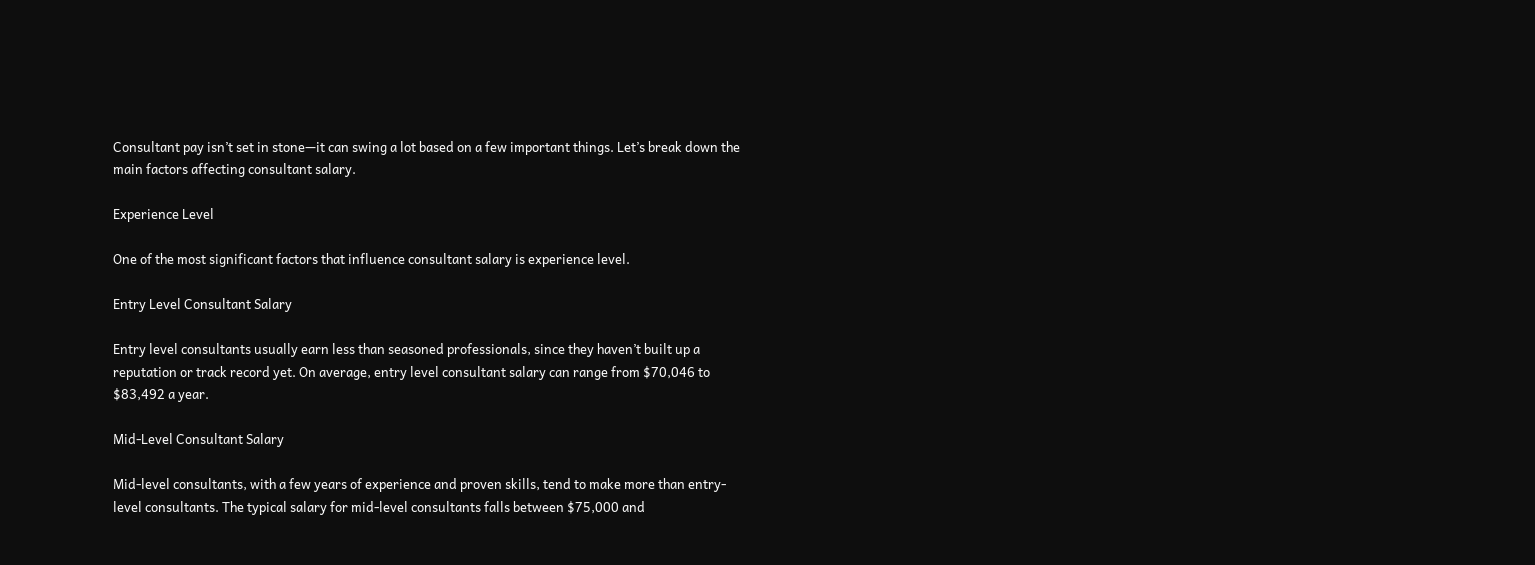Consultant pay isn’t set in stone—it can swing a lot based on a few important things. Let’s break down the main factors affecting consultant salary.

Experience Level

One of the most significant factors that influence consultant salary is experience level.

Entry Level Consultant Salary

Entry level consultants usually earn less than seasoned professionals, since they haven’t built up a reputation or track record yet. On average, entry level consultant salary can range from $70,046 to $83,492 a year.

Mid-Level Consultant Salary

Mid-level consultants, with a few years of experience and proven skills, tend to make more than entry-level consultants. The typical salary for mid-level consultants falls between $75,000 and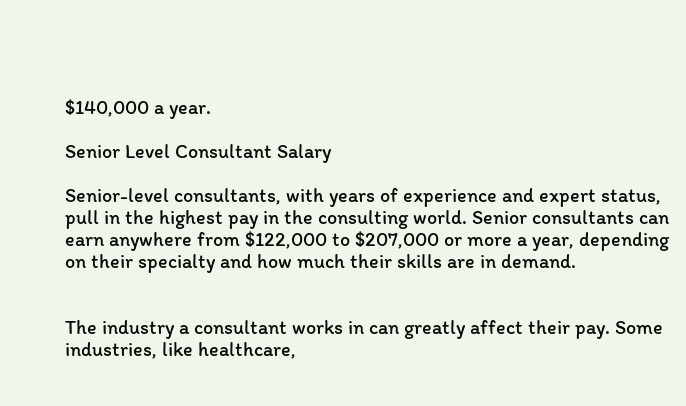$140,000 a year.

Senior Level Consultant Salary

Senior-level consultants, with years of experience and expert status, pull in the highest pay in the consulting world. Senior consultants can earn anywhere from $122,000 to $207,000 or more a year, depending on their specialty and how much their skills are in demand.


The industry a consultant works in can greatly affect their pay. Some industries, like healthcare,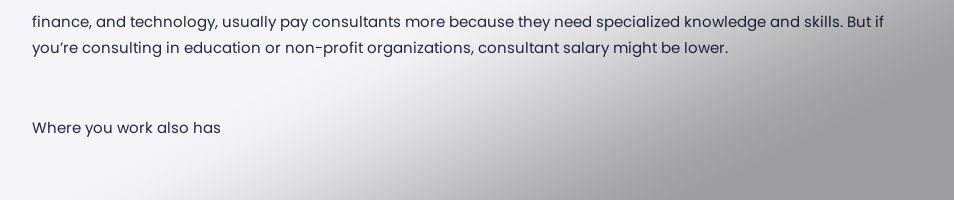finance, and technology, usually pay consultants more because they need specialized knowledge and skills. But if you’re consulting in education or non-profit organizations, consultant salary might be lower.


Where you work also has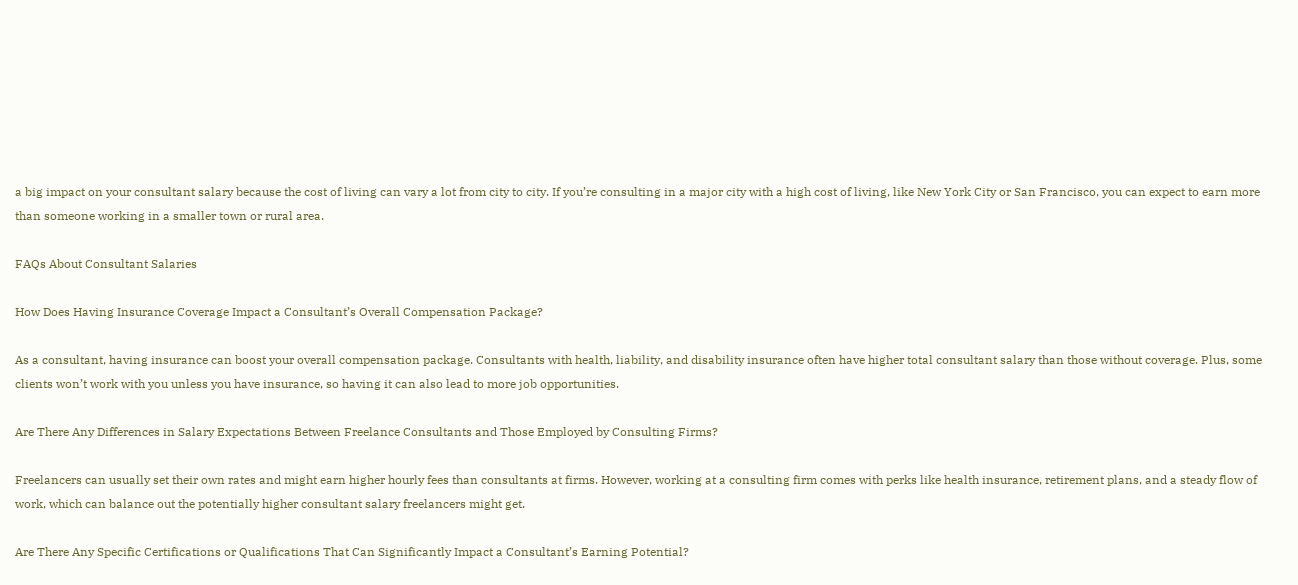a big impact on your consultant salary because the cost of living can vary a lot from city to city. If you’re consulting in a major city with a high cost of living, like New York City or San Francisco, you can expect to earn more than someone working in a smaller town or rural area.

FAQs About Consultant Salaries

How Does Having Insurance Coverage Impact a Consultant’s Overall Compensation Package?

As a consultant, having insurance can boost your overall compensation package. Consultants with health, liability, and disability insurance often have higher total consultant salary than those without coverage. Plus, some clients won’t work with you unless you have insurance, so having it can also lead to more job opportunities.

Are There Any Differences in Salary Expectations Between Freelance Consultants and Those Employed by Consulting Firms?

Freelancers can usually set their own rates and might earn higher hourly fees than consultants at firms. However, working at a consulting firm comes with perks like health insurance, retirement plans, and a steady flow of work, which can balance out the potentially higher consultant salary freelancers might get.

Are There Any Specific Certifications or Qualifications That Can Significantly Impact a Consultant’s Earning Potential?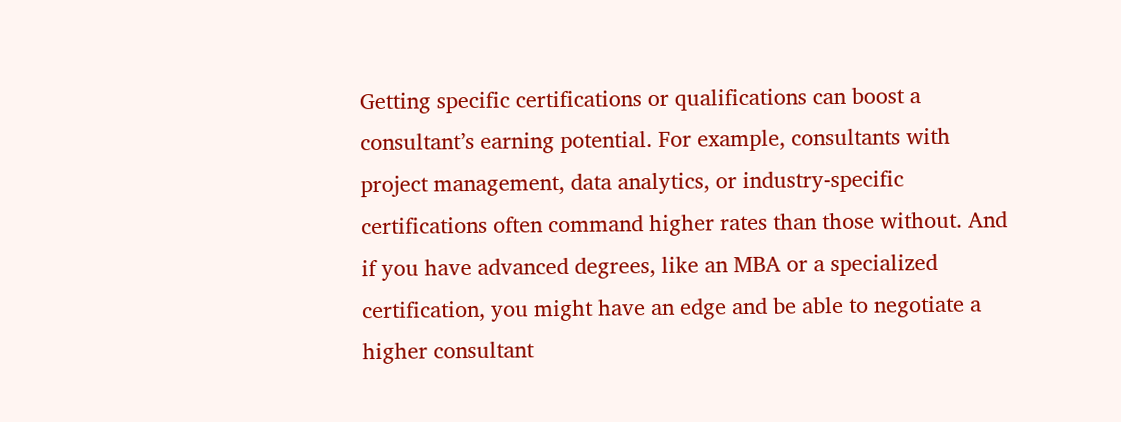Getting specific certifications or qualifications can boost a consultant’s earning potential. For example, consultants with project management, data analytics, or industry-specific certifications often command higher rates than those without. And if you have advanced degrees, like an MBA or a specialized certification, you might have an edge and be able to negotiate a higher consultant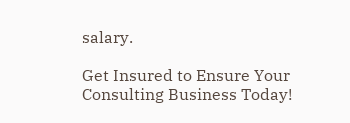salary.

Get Insured to Ensure Your Consulting Business Today!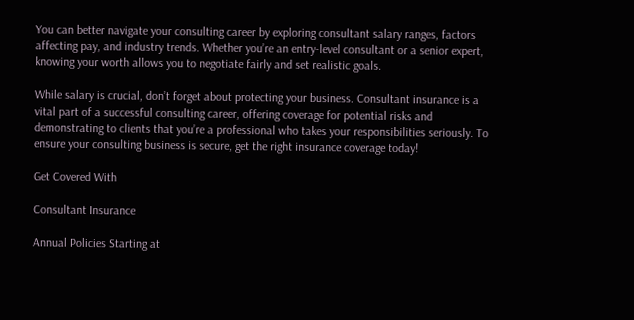You can better navigate your consulting career by exploring consultant salary ranges, factors affecting pay, and industry trends. Whether you’re an entry-level consultant or a senior expert, knowing your worth allows you to negotiate fairly and set realistic goals.

While salary is crucial, don’t forget about protecting your business. Consultant insurance is a vital part of a successful consulting career, offering coverage for potential risks and demonstrating to clients that you’re a professional who takes your responsibilities seriously. To ensure your consulting business is secure, get the right insurance coverage today!

Get Covered With

Consultant Insurance

Annual Policies Starting at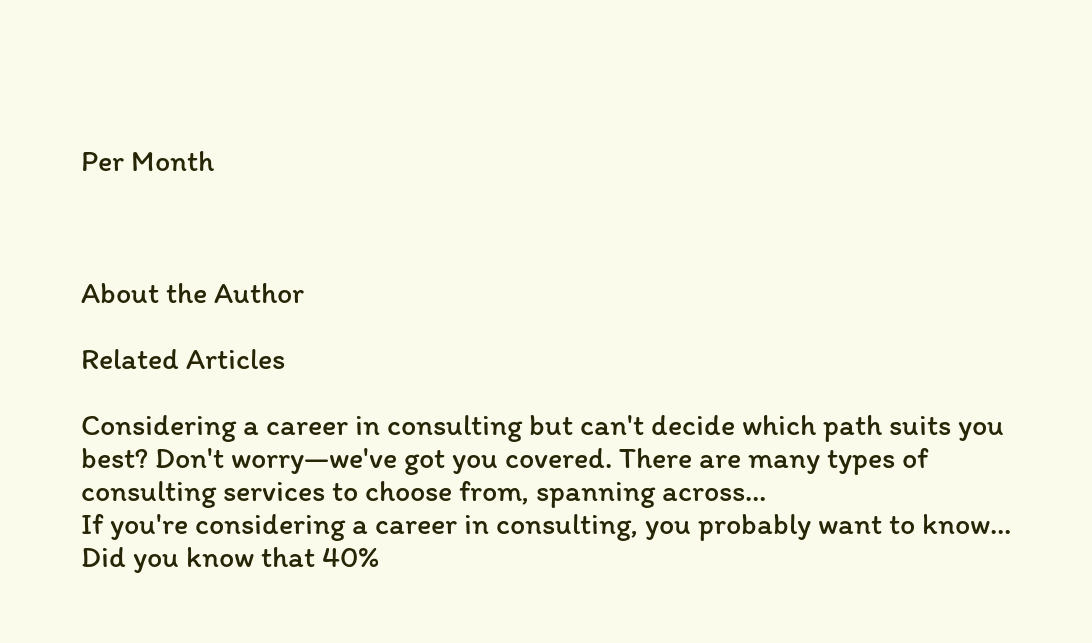Per Month



About the Author

Related Articles

Considering a career in consulting but can't decide which path suits you best? Don't worry—we've got you covered. There are many types of consulting services to choose from, spanning across…
If you're considering a career in consulting, you probably want to know…
Did you know that 40%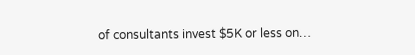of consultants invest $5K or less on…